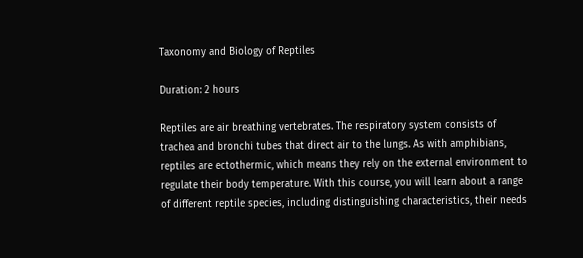Taxonomy and Biology of Reptiles

Duration: 2 hours

Reptiles are air breathing vertebrates. The respiratory system consists of trachea and bronchi tubes that direct air to the lungs. As with amphibians, reptiles are ectothermic, which means they rely on the external environment to regulate their body temperature. With this course, you will learn about a range of different reptile species, including distinguishing characteristics, their needs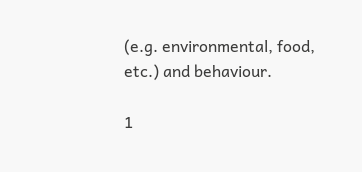(e.g. environmental, food, etc.) and behaviour.

1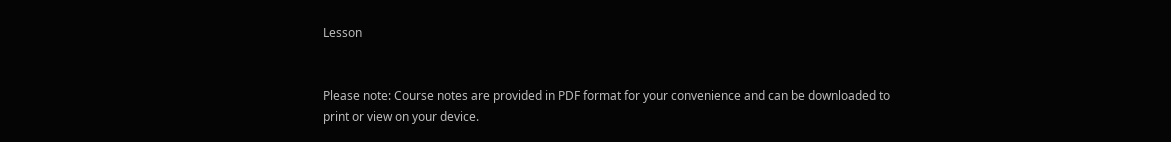Lesson


Please note: Course notes are provided in PDF format for your convenience and can be downloaded to print or view on your device.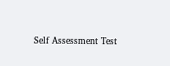Self Assessment Test